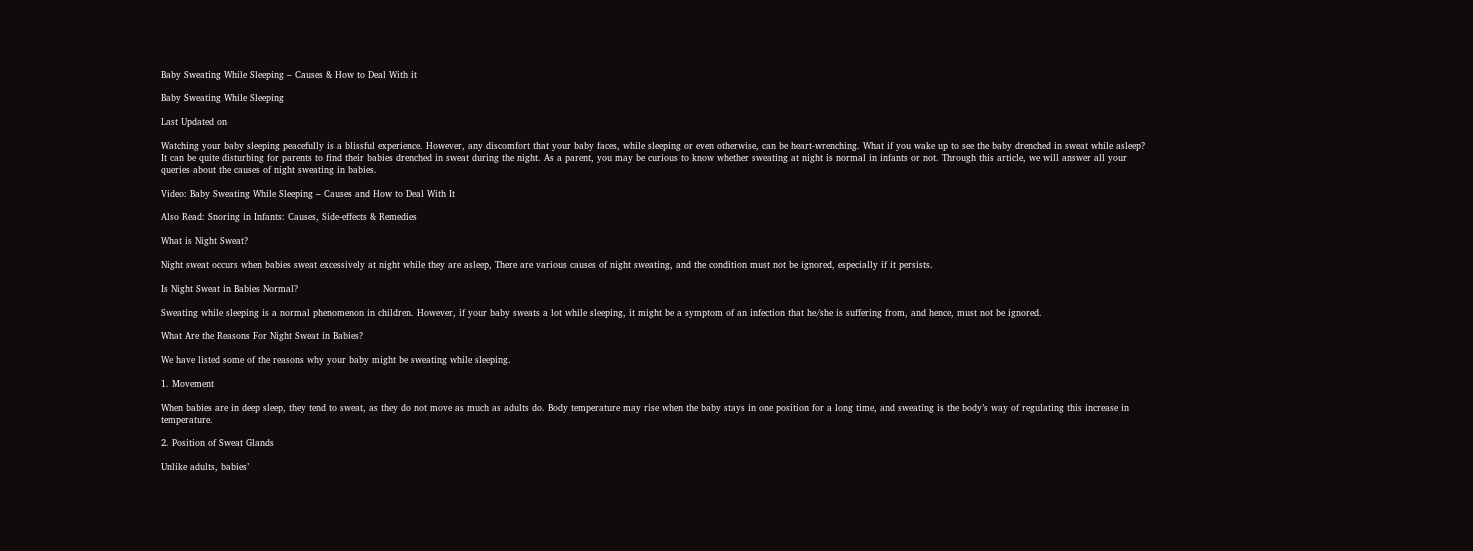Baby Sweating While Sleeping – Causes & How to Deal With it

Baby Sweating While Sleeping

Last Updated on

Watching your baby sleeping peacefully is a blissful experience. However, any discomfort that your baby faces, while sleeping or even otherwise, can be heart-wrenching. What if you wake up to see the baby drenched in sweat while asleep? It can be quite disturbing for parents to find their babies drenched in sweat during the night. As a parent, you may be curious to know whether sweating at night is normal in infants or not. Through this article, we will answer all your queries about the causes of night sweating in babies.

Video: Baby Sweating While Sleeping – Causes and How to Deal With It

Also Read: Snoring in Infants: Causes, Side-effects & Remedies

What is Night Sweat?

Night sweat occurs when babies sweat excessively at night while they are asleep, There are various causes of night sweating, and the condition must not be ignored, especially if it persists.

Is Night Sweat in Babies Normal?

Sweating while sleeping is a normal phenomenon in children. However, if your baby sweats a lot while sleeping, it might be a symptom of an infection that he/she is suffering from, and hence, must not be ignored.

What Are the Reasons For Night Sweat in Babies?

We have listed some of the reasons why your baby might be sweating while sleeping.

1. Movement

When babies are in deep sleep, they tend to sweat, as they do not move as much as adults do. Body temperature may rise when the baby stays in one position for a long time, and sweating is the body’s way of regulating this increase in temperature.

2. Position of Sweat Glands

Unlike adults, babies’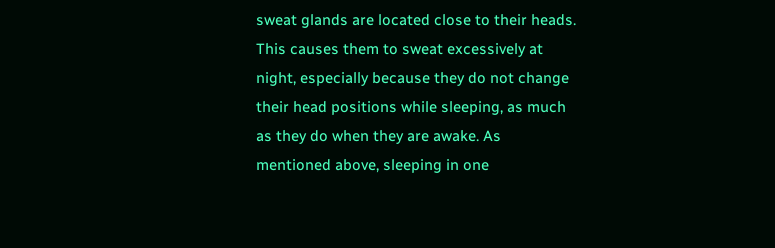sweat glands are located close to their heads. This causes them to sweat excessively at night, especially because they do not change their head positions while sleeping, as much as they do when they are awake. As mentioned above, sleeping in one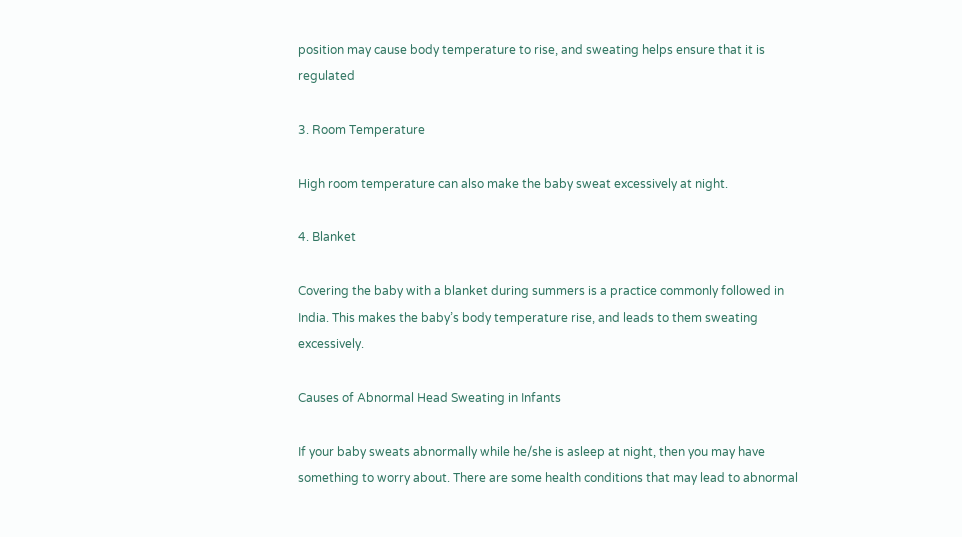position may cause body temperature to rise, and sweating helps ensure that it is regulated

3. Room Temperature

High room temperature can also make the baby sweat excessively at night.

4. Blanket

Covering the baby with a blanket during summers is a practice commonly followed in India. This makes the baby’s body temperature rise, and leads to them sweating excessively.

Causes of Abnormal Head Sweating in Infants

If your baby sweats abnormally while he/she is asleep at night, then you may have something to worry about. There are some health conditions that may lead to abnormal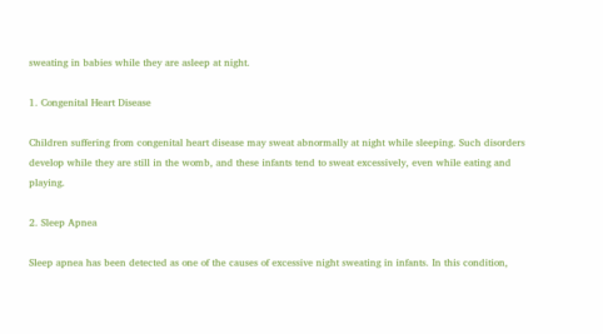sweating in babies while they are asleep at night.

1. Congenital Heart Disease

Children suffering from congenital heart disease may sweat abnormally at night while sleeping. Such disorders develop while they are still in the womb, and these infants tend to sweat excessively, even while eating and playing.

2. Sleep Apnea

Sleep apnea has been detected as one of the causes of excessive night sweating in infants. In this condition,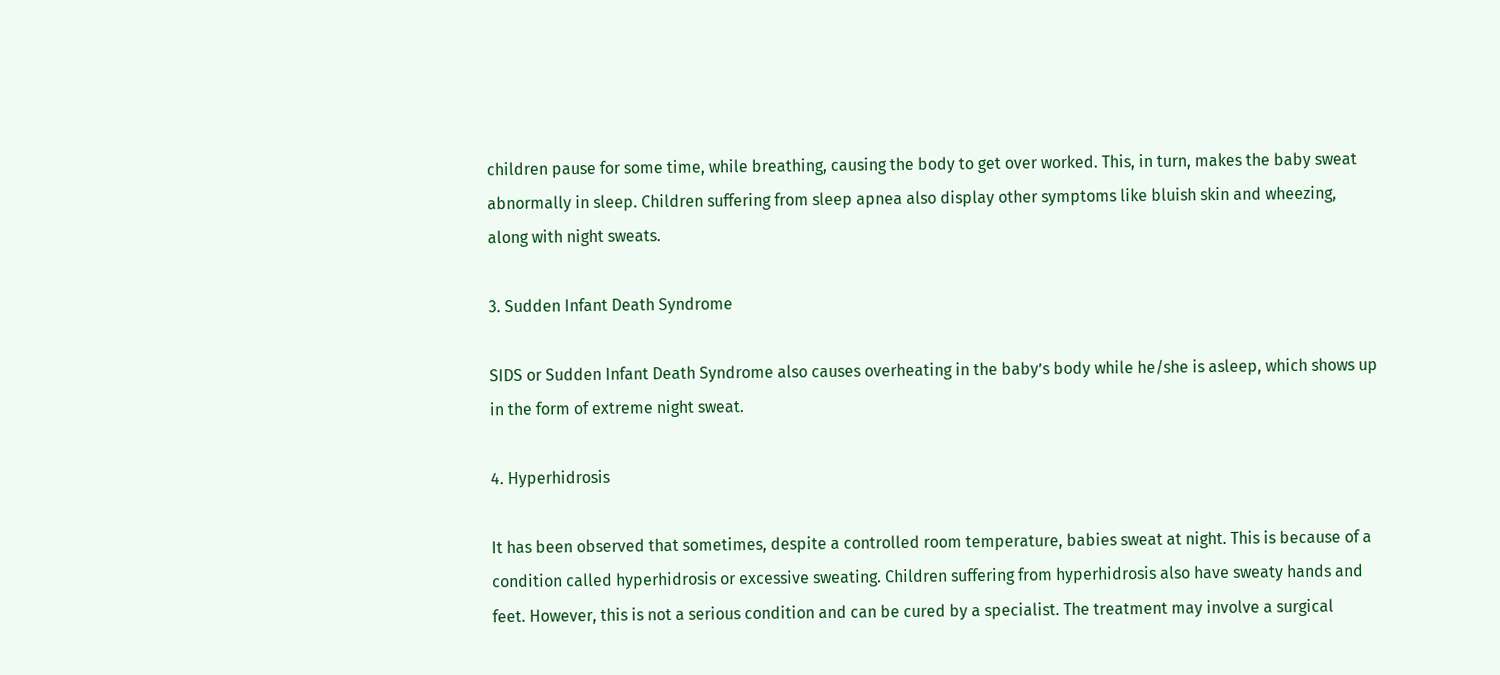children pause for some time, while breathing, causing the body to get over worked. This, in turn, makes the baby sweat abnormally in sleep. Children suffering from sleep apnea also display other symptoms like bluish skin and wheezing, along with night sweats.

3. Sudden Infant Death Syndrome

SIDS or Sudden Infant Death Syndrome also causes overheating in the baby’s body while he/she is asleep, which shows up in the form of extreme night sweat.

4. Hyperhidrosis

It has been observed that sometimes, despite a controlled room temperature, babies sweat at night. This is because of a condition called hyperhidrosis or excessive sweating. Children suffering from hyperhidrosis also have sweaty hands and feet. However, this is not a serious condition and can be cured by a specialist. The treatment may involve a surgical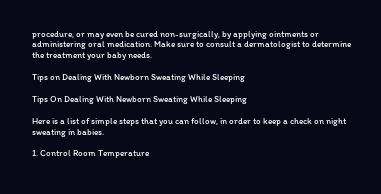procedure, or may even be cured non-surgically, by applying ointments or administering oral medication. Make sure to consult a dermatologist to determine the treatment your baby needs.

Tips on Dealing With Newborn Sweating While Sleeping

Tips On Dealing With Newborn Sweating While Sleeping

Here is a list of simple steps that you can follow, in order to keep a check on night sweating in babies.

1. Control Room Temperature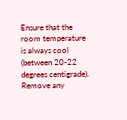Ensure that the room temperature is always cool (between 20-22 degrees centigrade). Remove any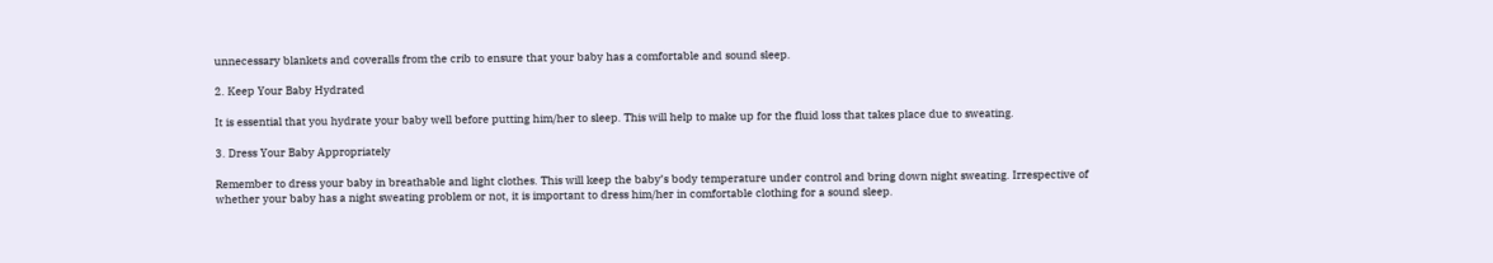unnecessary blankets and coveralls from the crib to ensure that your baby has a comfortable and sound sleep.

2. Keep Your Baby Hydrated

It is essential that you hydrate your baby well before putting him/her to sleep. This will help to make up for the fluid loss that takes place due to sweating.

3. Dress Your Baby Appropriately

Remember to dress your baby in breathable and light clothes. This will keep the baby’s body temperature under control and bring down night sweating. Irrespective of whether your baby has a night sweating problem or not, it is important to dress him/her in comfortable clothing for a sound sleep.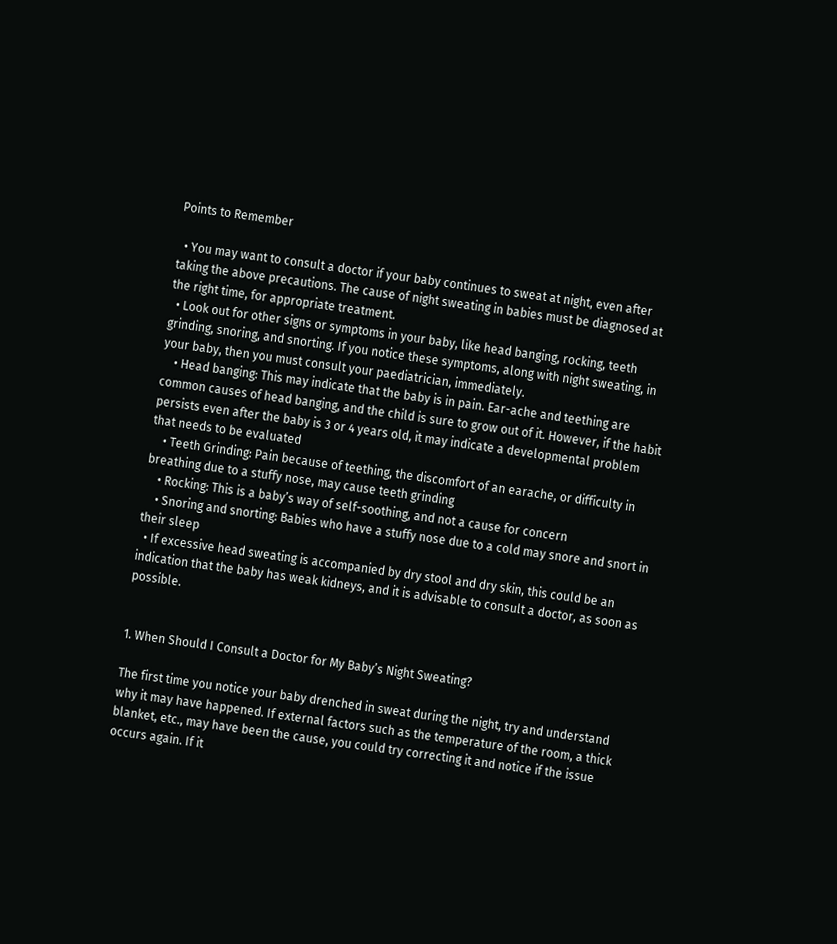Points to Remember

  • You may want to consult a doctor if your baby continues to sweat at night, even after taking the above precautions. The cause of night sweating in babies must be diagnosed at the right time, for appropriate treatment.
  • Look out for other signs or symptoms in your baby, like head banging, rocking, teeth grinding, snoring, and snorting. If you notice these symptoms, along with night sweating, in your baby, then you must consult your paediatrician, immediately.
    • Head banging: This may indicate that the baby is in pain. Ear-ache and teething are common causes of head banging, and the child is sure to grow out of it. However, if the habit persists even after the baby is 3 or 4 years old, it may indicate a developmental problem that needs to be evaluated
    • Teeth Grinding: Pain because of teething, the discomfort of an earache, or difficulty in breathing due to a stuffy nose, may cause teeth grinding
    • Rocking: This is a baby’s way of self-soothing, and not a cause for concern
    • Snoring and snorting: Babies who have a stuffy nose due to a cold may snore and snort in their sleep
  • If excessive head sweating is accompanied by dry stool and dry skin, this could be an indication that the baby has weak kidneys, and it is advisable to consult a doctor, as soon as possible.


1. When Should I Consult a Doctor for My Baby’s Night Sweating?

The first time you notice your baby drenched in sweat during the night, try and understand why it may have happened. If external factors such as the temperature of the room, a thick blanket, etc., may have been the cause, you could try correcting it and notice if the issue occurs again. If it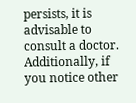persists, it is advisable to consult a doctor. Additionally, if you notice other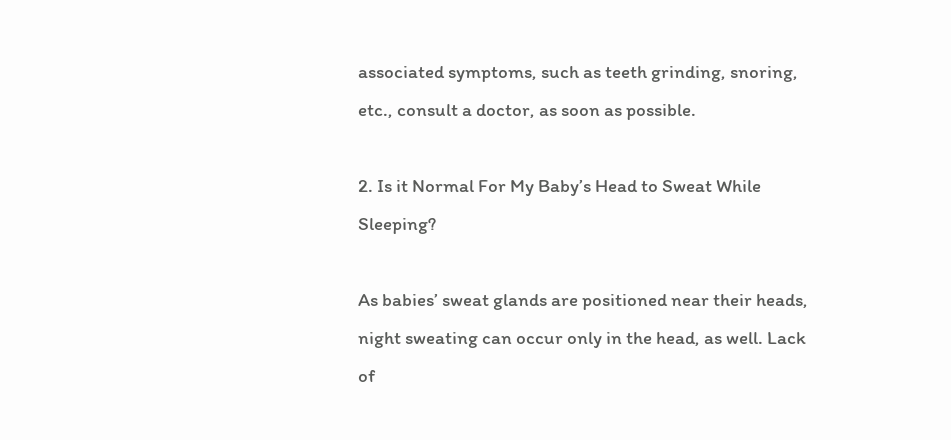associated symptoms, such as teeth grinding, snoring, etc., consult a doctor, as soon as possible.

2. Is it Normal For My Baby’s Head to Sweat While Sleeping?

As babies’ sweat glands are positioned near their heads, night sweating can occur only in the head, as well. Lack of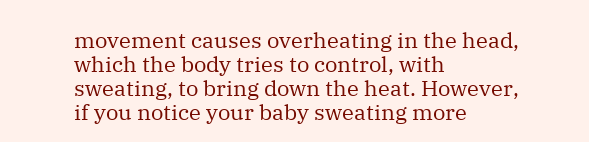movement causes overheating in the head, which the body tries to control, with sweating, to bring down the heat. However, if you notice your baby sweating more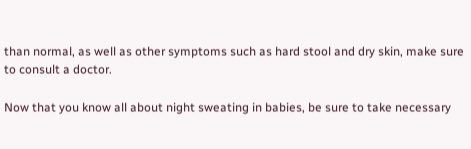than normal, as well as other symptoms such as hard stool and dry skin, make sure to consult a doctor.

Now that you know all about night sweating in babies, be sure to take necessary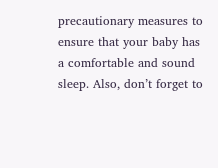precautionary measures to ensure that your baby has a comfortable and sound sleep. Also, don’t forget to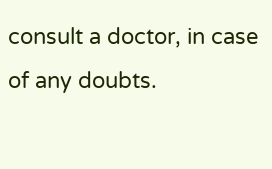consult a doctor, in case of any doubts.